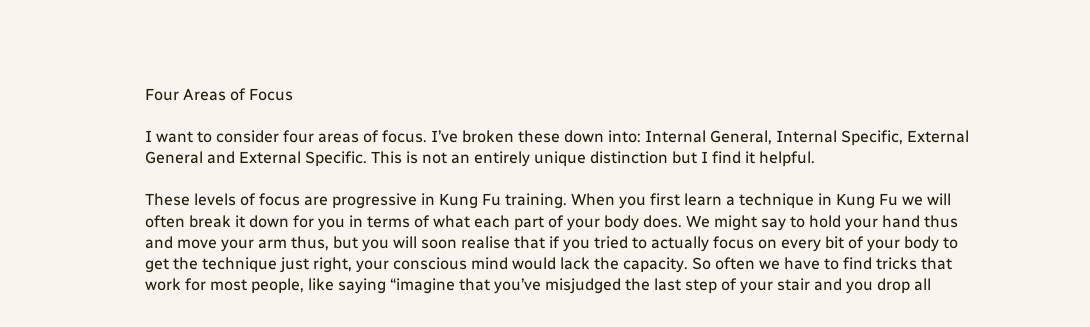Four Areas of Focus

I want to consider four areas of focus. I’ve broken these down into: Internal General, Internal Specific, External General and External Specific. This is not an entirely unique distinction but I find it helpful.

These levels of focus are progressive in Kung Fu training. When you first learn a technique in Kung Fu we will often break it down for you in terms of what each part of your body does. We might say to hold your hand thus and move your arm thus, but you will soon realise that if you tried to actually focus on every bit of your body to get the technique just right, your conscious mind would lack the capacity. So often we have to find tricks that work for most people, like saying “imagine that you’ve misjudged the last step of your stair and you drop all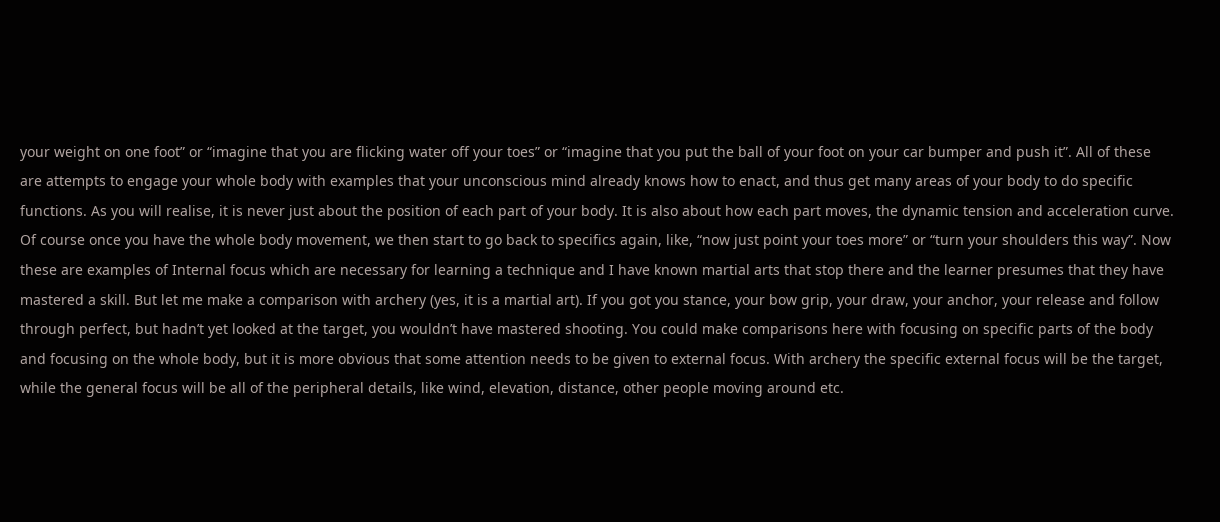your weight on one foot” or “imagine that you are flicking water off your toes” or “imagine that you put the ball of your foot on your car bumper and push it”. All of these are attempts to engage your whole body with examples that your unconscious mind already knows how to enact, and thus get many areas of your body to do specific functions. As you will realise, it is never just about the position of each part of your body. It is also about how each part moves, the dynamic tension and acceleration curve. Of course once you have the whole body movement, we then start to go back to specifics again, like, “now just point your toes more” or “turn your shoulders this way”. Now these are examples of Internal focus which are necessary for learning a technique and I have known martial arts that stop there and the learner presumes that they have mastered a skill. But let me make a comparison with archery (yes, it is a martial art). If you got you stance, your bow grip, your draw, your anchor, your release and follow through perfect, but hadn’t yet looked at the target, you wouldn’t have mastered shooting. You could make comparisons here with focusing on specific parts of the body and focusing on the whole body, but it is more obvious that some attention needs to be given to external focus. With archery the specific external focus will be the target, while the general focus will be all of the peripheral details, like wind, elevation, distance, other people moving around etc.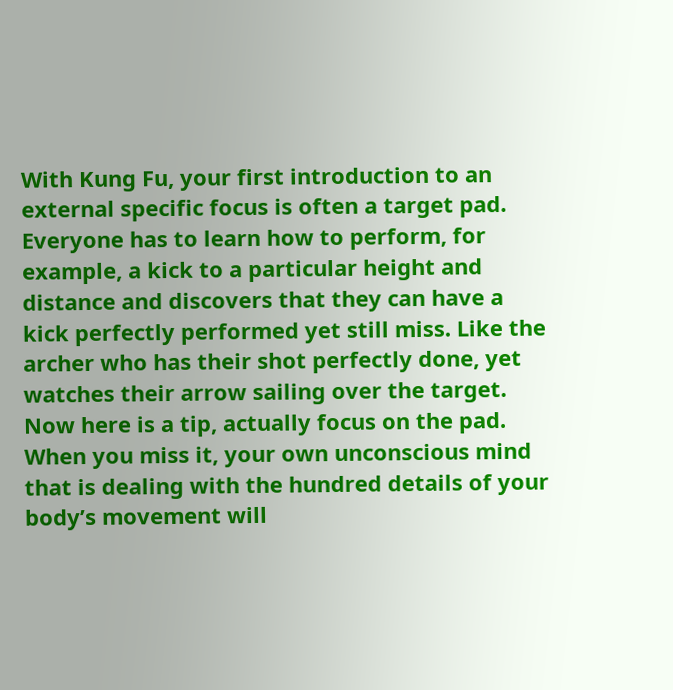With Kung Fu, your first introduction to an external specific focus is often a target pad. Everyone has to learn how to perform, for example, a kick to a particular height and distance and discovers that they can have a kick perfectly performed yet still miss. Like the archer who has their shot perfectly done, yet watches their arrow sailing over the target. Now here is a tip, actually focus on the pad. When you miss it, your own unconscious mind that is dealing with the hundred details of your body’s movement will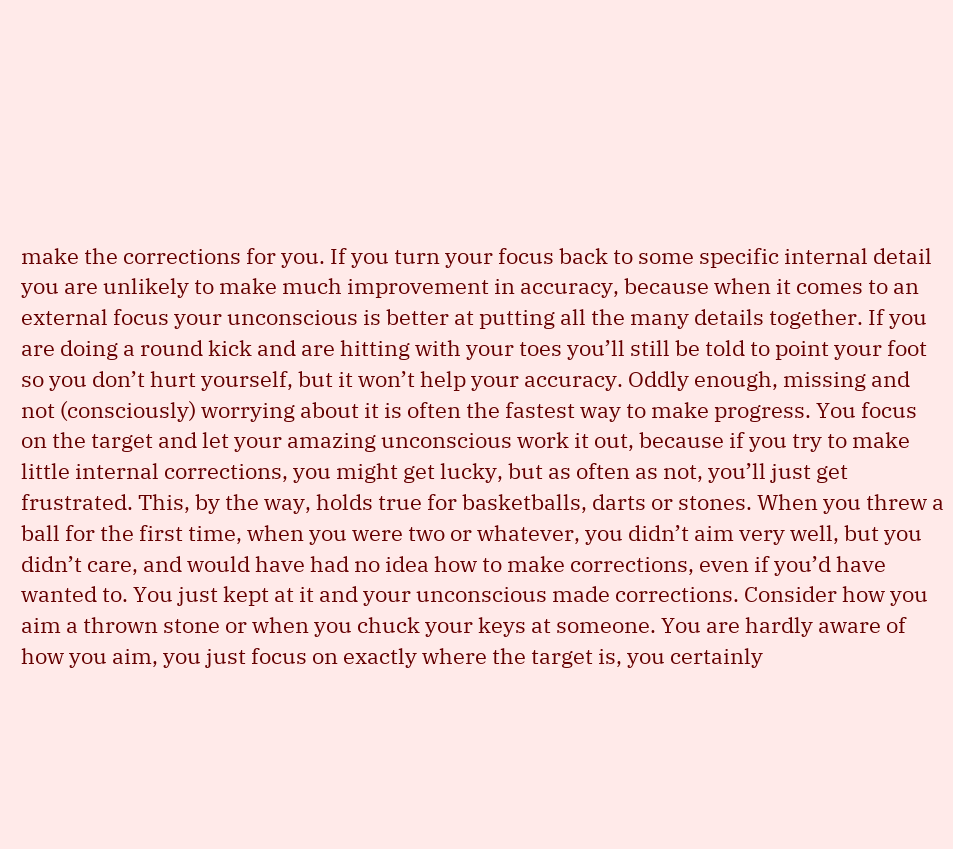make the corrections for you. If you turn your focus back to some specific internal detail you are unlikely to make much improvement in accuracy, because when it comes to an external focus your unconscious is better at putting all the many details together. If you are doing a round kick and are hitting with your toes you’ll still be told to point your foot so you don’t hurt yourself, but it won’t help your accuracy. Oddly enough, missing and not (consciously) worrying about it is often the fastest way to make progress. You focus on the target and let your amazing unconscious work it out, because if you try to make little internal corrections, you might get lucky, but as often as not, you’ll just get frustrated. This, by the way, holds true for basketballs, darts or stones. When you threw a ball for the first time, when you were two or whatever, you didn’t aim very well, but you didn’t care, and would have had no idea how to make corrections, even if you’d have wanted to. You just kept at it and your unconscious made corrections. Consider how you aim a thrown stone or when you chuck your keys at someone. You are hardly aware of how you aim, you just focus on exactly where the target is, you certainly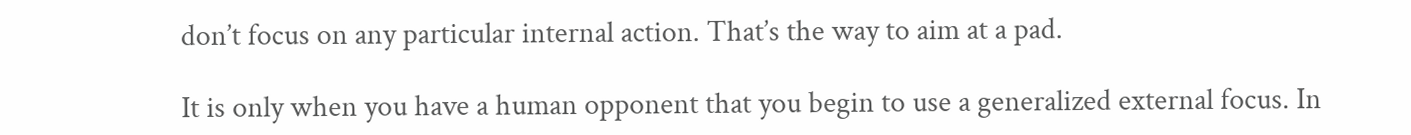don’t focus on any particular internal action. That’s the way to aim at a pad.

It is only when you have a human opponent that you begin to use a generalized external focus. In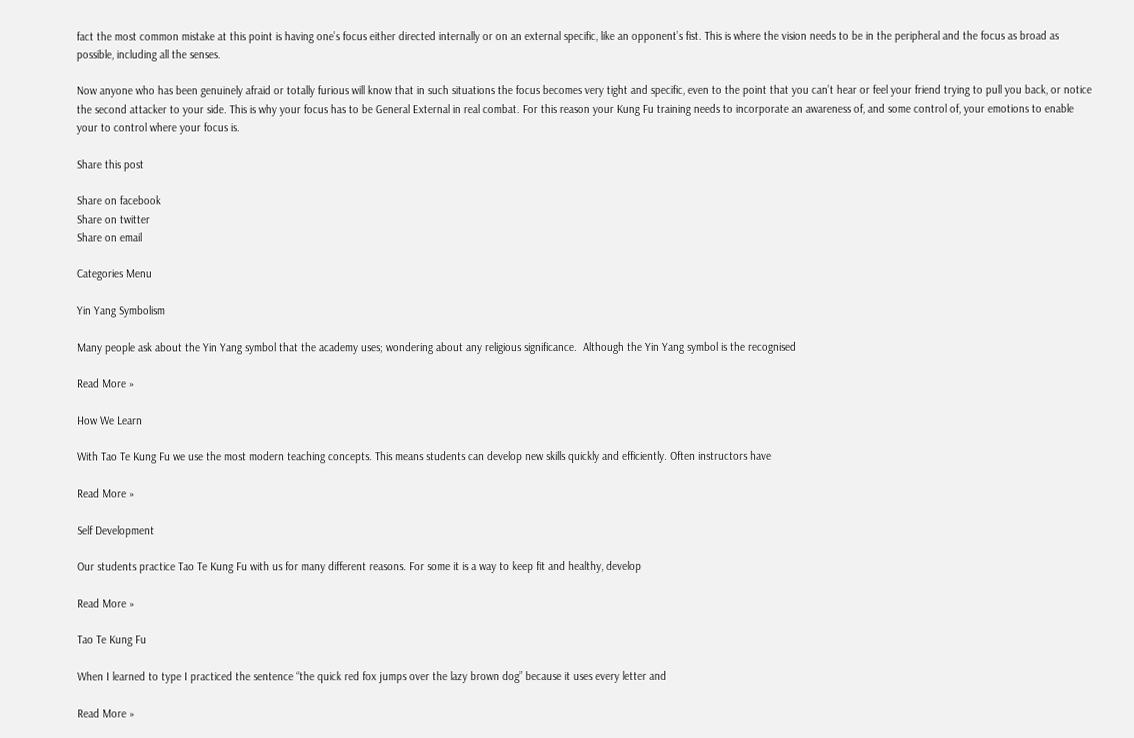fact the most common mistake at this point is having one’s focus either directed internally or on an external specific, like an opponent’s fist. This is where the vision needs to be in the peripheral and the focus as broad as possible, including all the senses.

Now anyone who has been genuinely afraid or totally furious will know that in such situations the focus becomes very tight and specific, even to the point that you can’t hear or feel your friend trying to pull you back, or notice the second attacker to your side. This is why your focus has to be General External in real combat. For this reason your Kung Fu training needs to incorporate an awareness of, and some control of, your emotions to enable your to control where your focus is.

Share this post

Share on facebook
Share on twitter
Share on email

Categories Menu

Yin Yang Symbolism

Many people ask about the Yin Yang symbol that the academy uses; wondering about any religious significance.  Although the Yin Yang symbol is the recognised

Read More »

How We Learn

With Tao Te Kung Fu we use the most modern teaching concepts. This means students can develop new skills quickly and efficiently. Often instructors have

Read More »

Self Development

Our students practice Tao Te Kung Fu with us for many different reasons. For some it is a way to keep fit and healthy, develop

Read More »

Tao Te Kung Fu

When I learned to type I practiced the sentence “the quick red fox jumps over the lazy brown dog” because it uses every letter and

Read More »